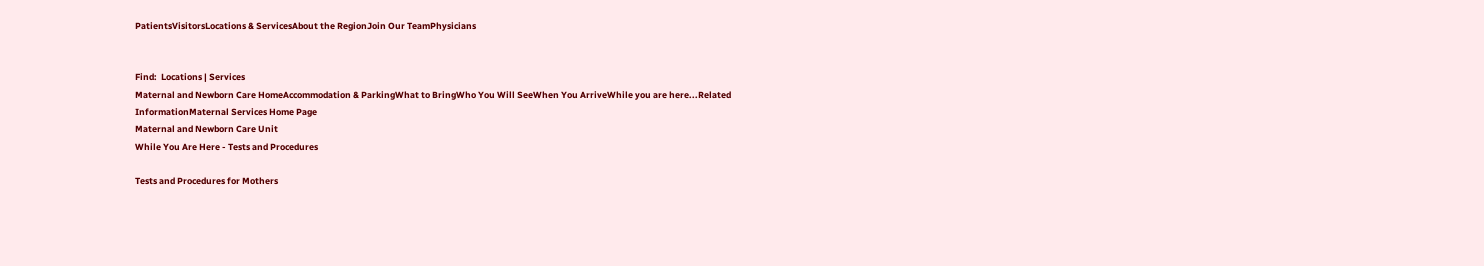PatientsVisitorsLocations & ServicesAbout the RegionJoin Our TeamPhysicians


Find:  Locations | Services
Maternal and Newborn Care HomeAccommodation & ParkingWhat to BringWho You Will SeeWhen You ArriveWhile you are here...Related InformationMaternal Services Home Page
Maternal and Newborn Care Unit
While You Are Here - Tests and Procedures

Tests and Procedures for Mothers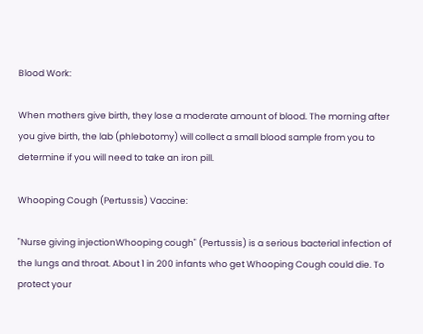Blood Work:

When mothers give birth, they lose a moderate amount of blood. The morning after you give birth, the lab (phlebotomy) will collect a small blood sample from you to determine if you will need to take an iron pill.

Whooping Cough (Pertussis) Vaccine:

"Nurse giving injectionWhooping cough" (Pertussis) is a serious bacterial infection of the lungs and throat. About 1 in 200 infants who get Whooping Cough could die. To protect your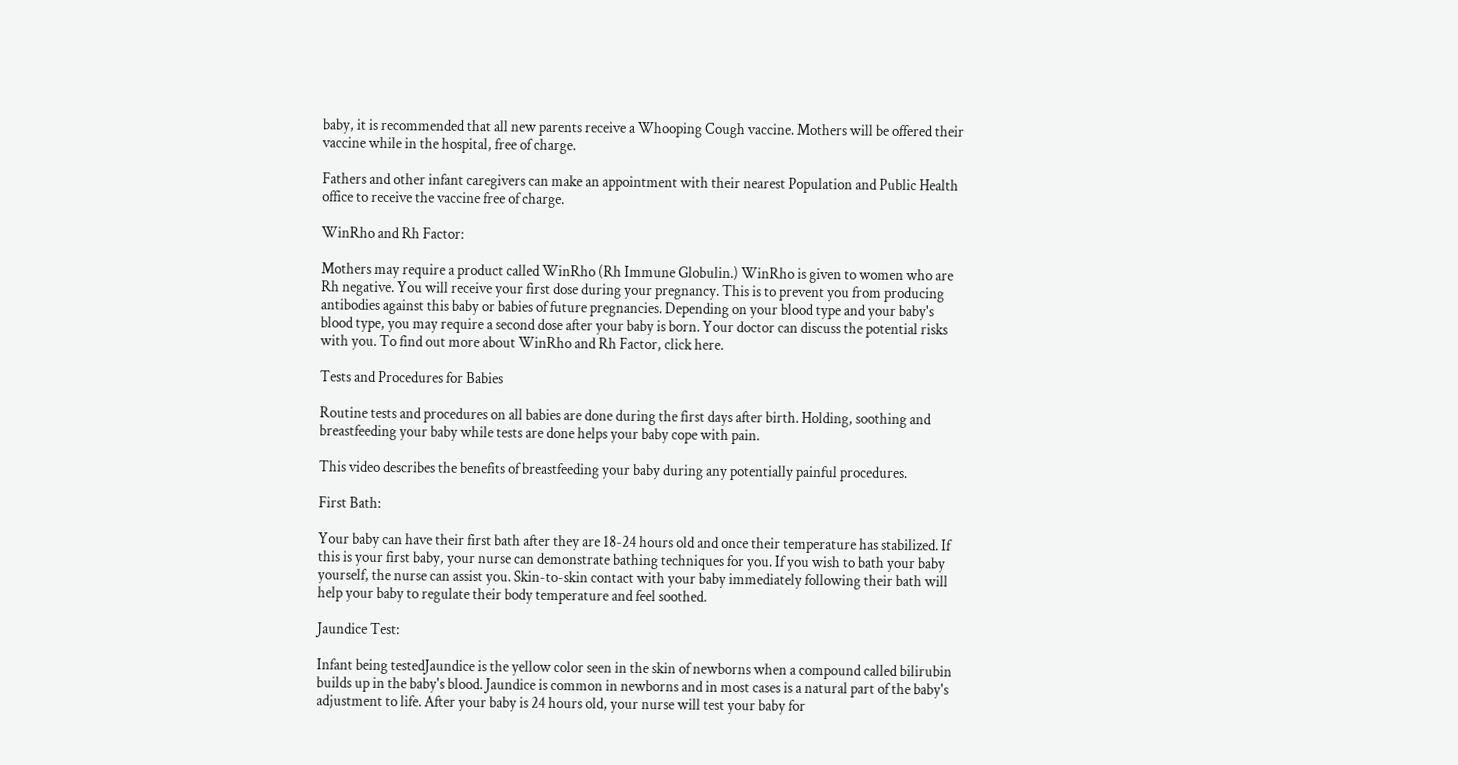baby, it is recommended that all new parents receive a Whooping Cough vaccine. Mothers will be offered their vaccine while in the hospital, free of charge.

Fathers and other infant caregivers can make an appointment with their nearest Population and Public Health office to receive the vaccine free of charge.

WinRho and Rh Factor:

Mothers may require a product called WinRho (Rh Immune Globulin.) WinRho is given to women who are Rh negative. You will receive your first dose during your pregnancy. This is to prevent you from producing antibodies against this baby or babies of future pregnancies. Depending on your blood type and your baby's blood type, you may require a second dose after your baby is born. Your doctor can discuss the potential risks with you. To find out more about WinRho and Rh Factor, click here.

Tests and Procedures for Babies

Routine tests and procedures on all babies are done during the first days after birth. Holding, soothing and breastfeeding your baby while tests are done helps your baby cope with pain.

This video describes the benefits of breastfeeding your baby during any potentially painful procedures.

First Bath:

Your baby can have their first bath after they are 18-24 hours old and once their temperature has stabilized. If this is your first baby, your nurse can demonstrate bathing techniques for you. If you wish to bath your baby yourself, the nurse can assist you. Skin-to-skin contact with your baby immediately following their bath will help your baby to regulate their body temperature and feel soothed.

Jaundice Test:

Infant being testedJaundice is the yellow color seen in the skin of newborns when a compound called bilirubin builds up in the baby's blood. Jaundice is common in newborns and in most cases is a natural part of the baby's adjustment to life. After your baby is 24 hours old, your nurse will test your baby for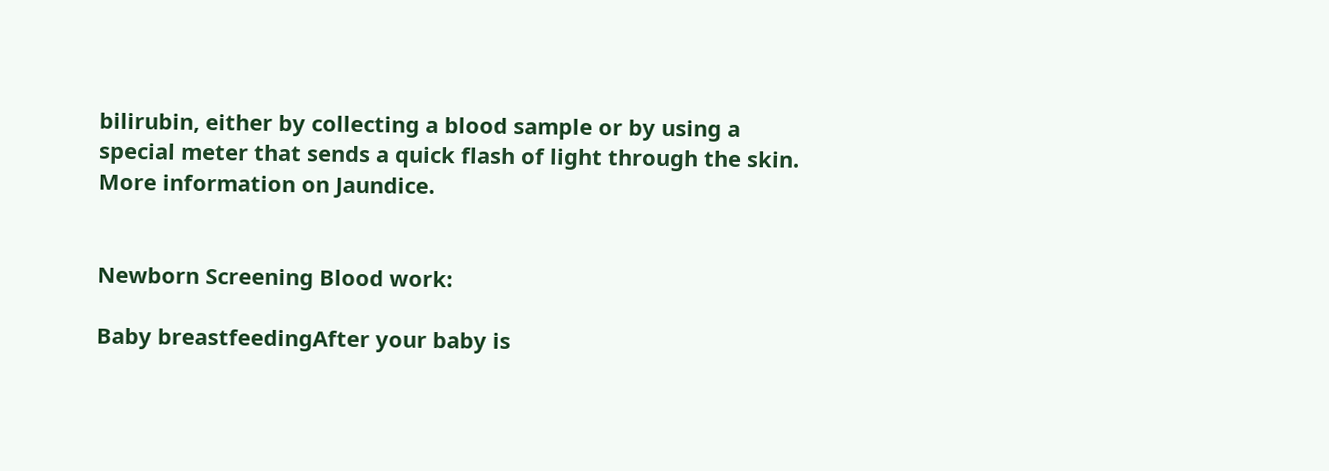bilirubin, either by collecting a blood sample or by using a special meter that sends a quick flash of light through the skin.
More information on Jaundice.


Newborn Screening Blood work:

Baby breastfeedingAfter your baby is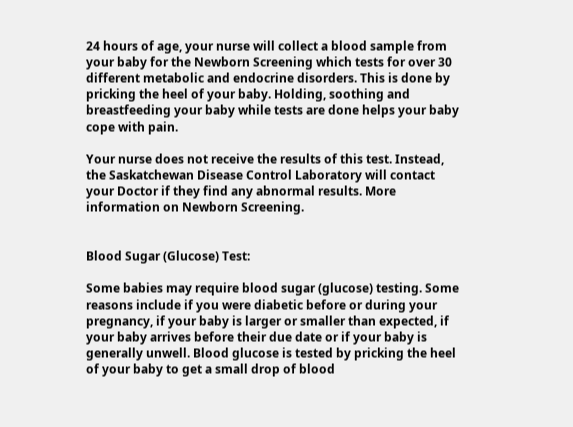24 hours of age, your nurse will collect a blood sample from your baby for the Newborn Screening which tests for over 30 different metabolic and endocrine disorders. This is done by pricking the heel of your baby. Holding, soothing and breastfeeding your baby while tests are done helps your baby cope with pain.

Your nurse does not receive the results of this test. Instead, the Saskatchewan Disease Control Laboratory will contact your Doctor if they find any abnormal results. More information on Newborn Screening.


Blood Sugar (Glucose) Test:

Some babies may require blood sugar (glucose) testing. Some reasons include if you were diabetic before or during your pregnancy, if your baby is larger or smaller than expected, if your baby arrives before their due date or if your baby is generally unwell. Blood glucose is tested by pricking the heel of your baby to get a small drop of blood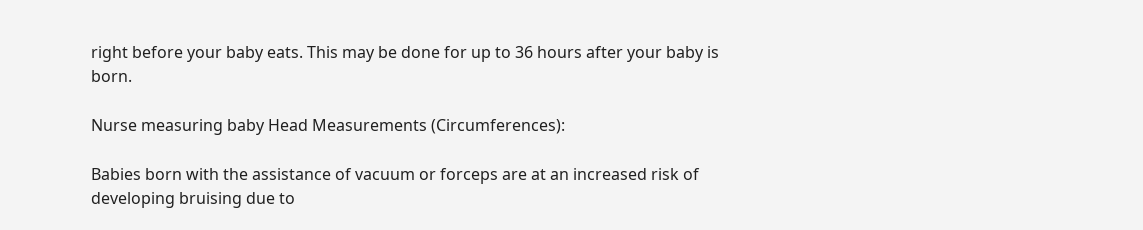right before your baby eats. This may be done for up to 36 hours after your baby is born.

Nurse measuring baby Head Measurements (Circumferences):

Babies born with the assistance of vacuum or forceps are at an increased risk of developing bruising due to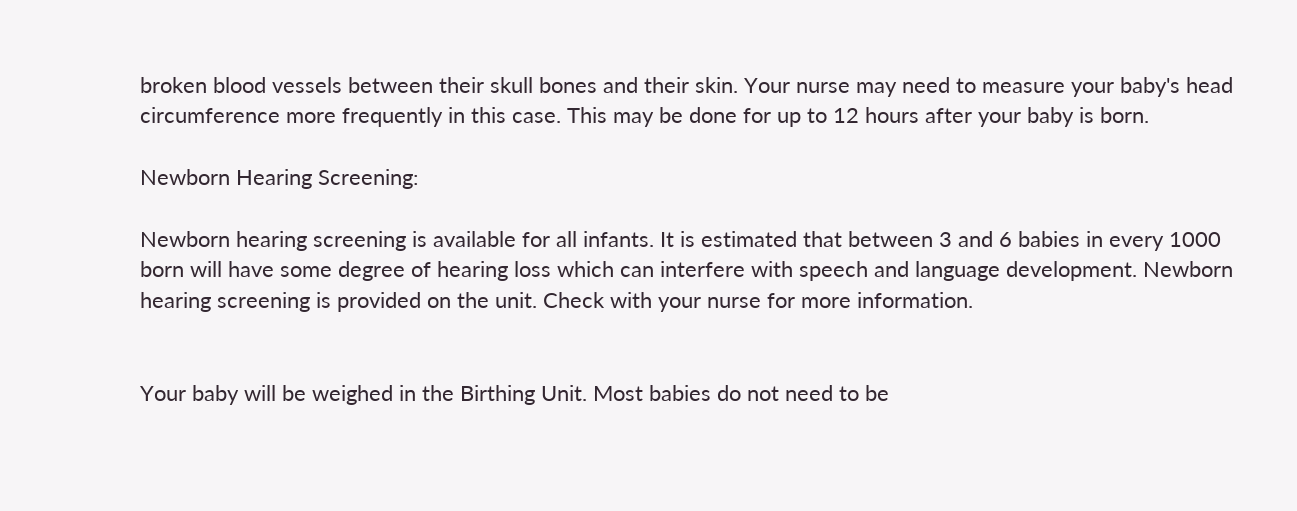broken blood vessels between their skull bones and their skin. Your nurse may need to measure your baby's head circumference more frequently in this case. This may be done for up to 12 hours after your baby is born.

Newborn Hearing Screening:

Newborn hearing screening is available for all infants. It is estimated that between 3 and 6 babies in every 1000 born will have some degree of hearing loss which can interfere with speech and language development. Newborn hearing screening is provided on the unit. Check with your nurse for more information.


Your baby will be weighed in the Birthing Unit. Most babies do not need to be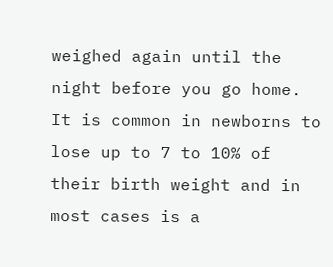weighed again until the night before you go home. It is common in newborns to lose up to 7 to 10% of their birth weight and in most cases is a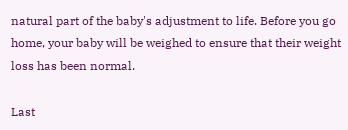natural part of the baby's adjustment to life. Before you go home, your baby will be weighed to ensure that their weight loss has been normal.

Last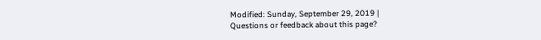Modified: Sunday, September 29, 2019 |
Questions or feedback about this page?